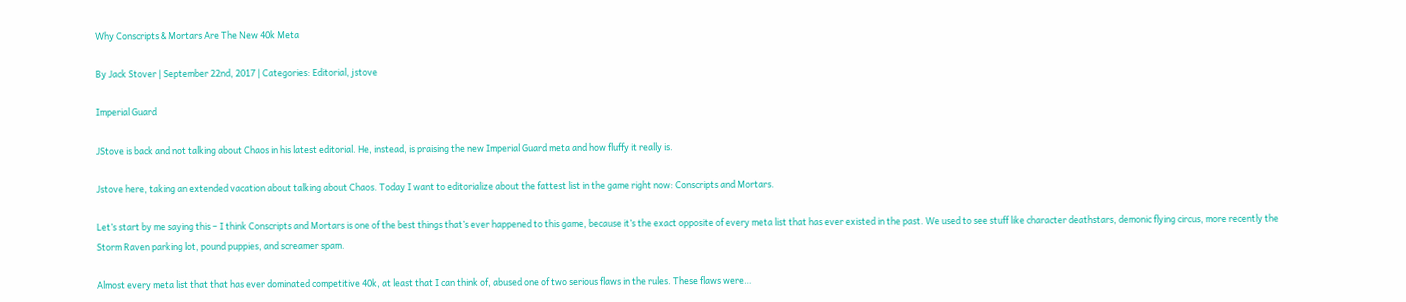Why Conscripts & Mortars Are The New 40k Meta

By Jack Stover | September 22nd, 2017 | Categories: Editorial, jstove

Imperial Guard

JStove is back and not talking about Chaos in his latest editorial. He, instead, is praising the new Imperial Guard meta and how fluffy it really is.

Jstove here, taking an extended vacation about talking about Chaos. Today I want to editorialize about the fattest list in the game right now: Conscripts and Mortars.

Let’s start by me saying this – I think Conscripts and Mortars is one of the best things that’s ever happened to this game, because it’s the exact opposite of every meta list that has ever existed in the past. We used to see stuff like character deathstars, demonic flying circus, more recently the Storm Raven parking lot, pound puppies, and screamer spam.

Almost every meta list that that has ever dominated competitive 40k, at least that I can think of, abused one of two serious flaws in the rules. These flaws were…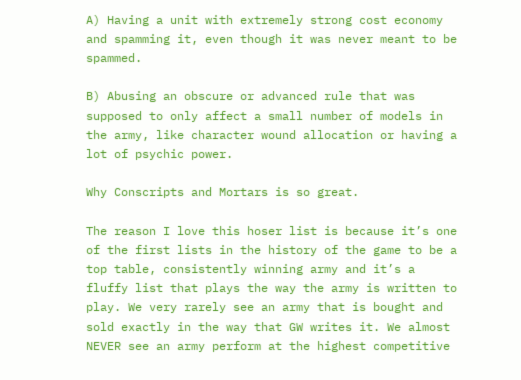A) Having a unit with extremely strong cost economy and spamming it, even though it was never meant to be spammed.

B) Abusing an obscure or advanced rule that was supposed to only affect a small number of models in the army, like character wound allocation or having a lot of psychic power.

Why Conscripts and Mortars is so great.

The reason I love this hoser list is because it’s one of the first lists in the history of the game to be a top table, consistently winning army and it’s a fluffy list that plays the way the army is written to play. We very rarely see an army that is bought and sold exactly in the way that GW writes it. We almost NEVER see an army perform at the highest competitive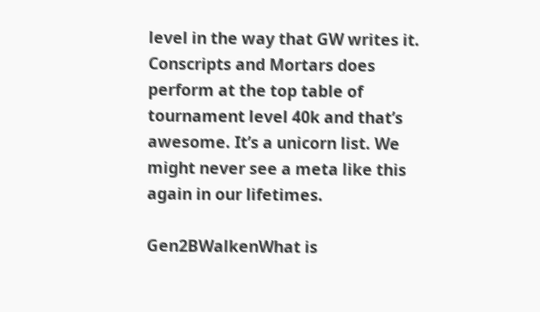level in the way that GW writes it. Conscripts and Mortars does perform at the top table of tournament level 40k and that’s awesome. It’s a unicorn list. We might never see a meta like this again in our lifetimes.

Gen2BWalkenWhat is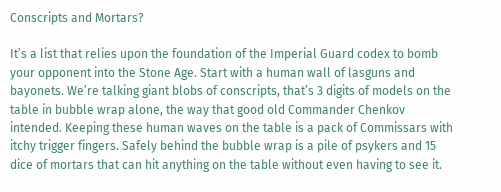Conscripts and Mortars?

It’s a list that relies upon the foundation of the Imperial Guard codex to bomb your opponent into the Stone Age. Start with a human wall of lasguns and bayonets. We’re talking giant blobs of conscripts, that’s 3 digits of models on the table in bubble wrap alone, the way that good old Commander Chenkov intended. Keeping these human waves on the table is a pack of Commissars with itchy trigger fingers. Safely behind the bubble wrap is a pile of psykers and 15 dice of mortars that can hit anything on the table without even having to see it.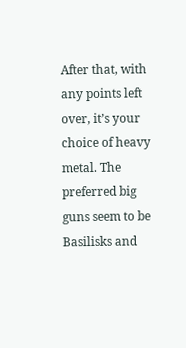After that, with any points left over, it’s your choice of heavy metal. The preferred big guns seem to be Basilisks and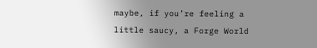maybe, if you’re feeling a little saucy, a Forge World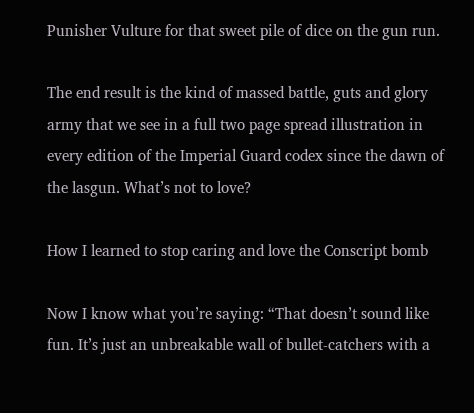Punisher Vulture for that sweet pile of dice on the gun run.

The end result is the kind of massed battle, guts and glory army that we see in a full two page spread illustration in every edition of the Imperial Guard codex since the dawn of the lasgun. What’s not to love?

How I learned to stop caring and love the Conscript bomb

Now I know what you’re saying: “That doesn’t sound like fun. It’s just an unbreakable wall of bullet-catchers with a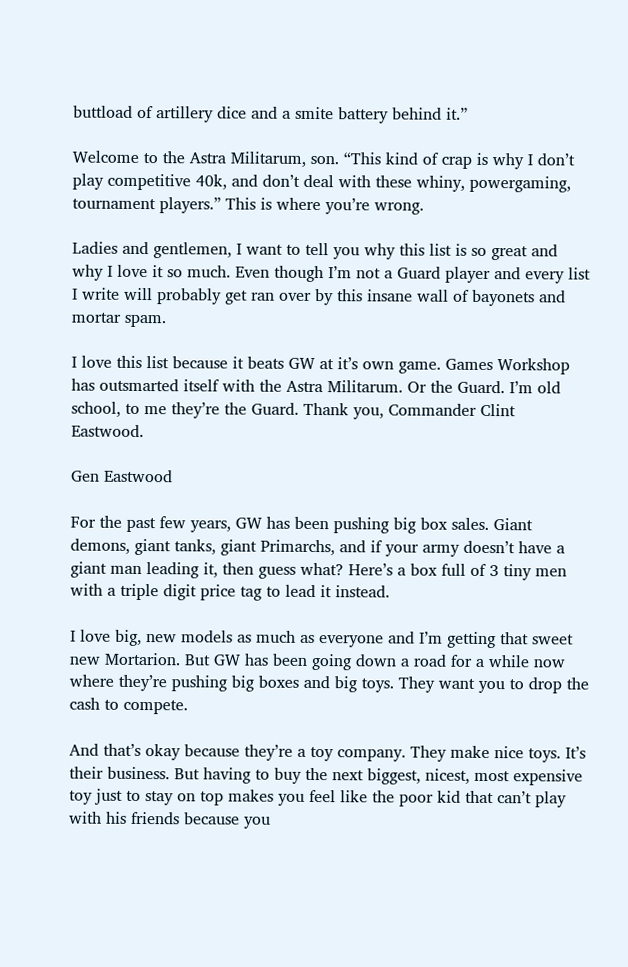buttload of artillery dice and a smite battery behind it.”

Welcome to the Astra Militarum, son. “This kind of crap is why I don’t play competitive 40k, and don’t deal with these whiny, powergaming, tournament players.” This is where you’re wrong.

Ladies and gentlemen, I want to tell you why this list is so great and why I love it so much. Even though I’m not a Guard player and every list I write will probably get ran over by this insane wall of bayonets and mortar spam.

I love this list because it beats GW at it’s own game. Games Workshop has outsmarted itself with the Astra Militarum. Or the Guard. I’m old school, to me they’re the Guard. Thank you, Commander Clint Eastwood.

Gen Eastwood

For the past few years, GW has been pushing big box sales. Giant demons, giant tanks, giant Primarchs, and if your army doesn’t have a giant man leading it, then guess what? Here’s a box full of 3 tiny men with a triple digit price tag to lead it instead.

I love big, new models as much as everyone and I’m getting that sweet new Mortarion. But GW has been going down a road for a while now where they’re pushing big boxes and big toys. They want you to drop the cash to compete.

And that’s okay because they’re a toy company. They make nice toys. It’s their business. But having to buy the next biggest, nicest, most expensive toy just to stay on top makes you feel like the poor kid that can’t play with his friends because you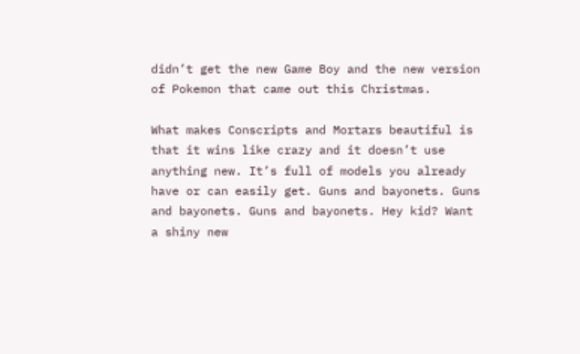didn’t get the new Game Boy and the new version of Pokemon that came out this Christmas.

What makes Conscripts and Mortars beautiful is that it wins like crazy and it doesn’t use anything new. It’s full of models you already have or can easily get. Guns and bayonets. Guns and bayonets. Guns and bayonets. Hey kid? Want a shiny new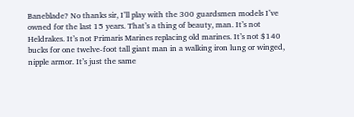Baneblade? No thanks sir, I’ll play with the 300 guardsmen models I’ve owned for the last 15 years. That’s a thing of beauty, man. It’s not Heldrakes. It’s not Primaris Marines replacing old marines. It’s not $140 bucks for one twelve-foot tall giant man in a walking iron lung or winged, nipple armor. It’s just the same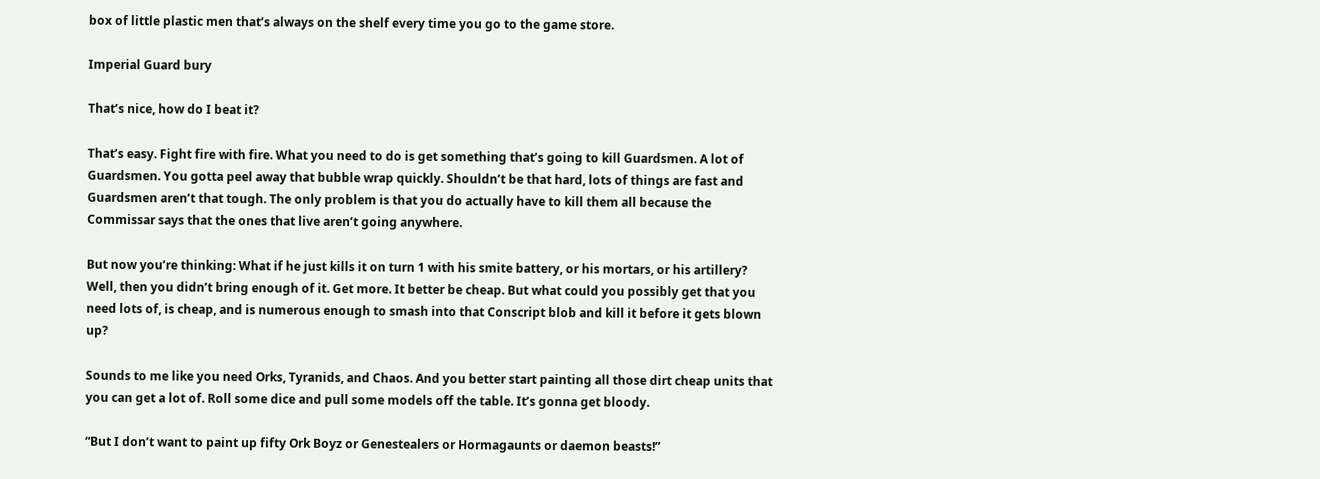box of little plastic men that’s always on the shelf every time you go to the game store.

Imperial Guard bury

That’s nice, how do I beat it?

That’s easy. Fight fire with fire. What you need to do is get something that’s going to kill Guardsmen. A lot of Guardsmen. You gotta peel away that bubble wrap quickly. Shouldn’t be that hard, lots of things are fast and Guardsmen aren’t that tough. The only problem is that you do actually have to kill them all because the Commissar says that the ones that live aren’t going anywhere.

But now you’re thinking: What if he just kills it on turn 1 with his smite battery, or his mortars, or his artillery? Well, then you didn’t bring enough of it. Get more. It better be cheap. But what could you possibly get that you need lots of, is cheap, and is numerous enough to smash into that Conscript blob and kill it before it gets blown up?

Sounds to me like you need Orks, Tyranids, and Chaos. And you better start painting all those dirt cheap units that you can get a lot of. Roll some dice and pull some models off the table. It’s gonna get bloody.

“But I don’t want to paint up fifty Ork Boyz or Genestealers or Hormagaunts or daemon beasts!”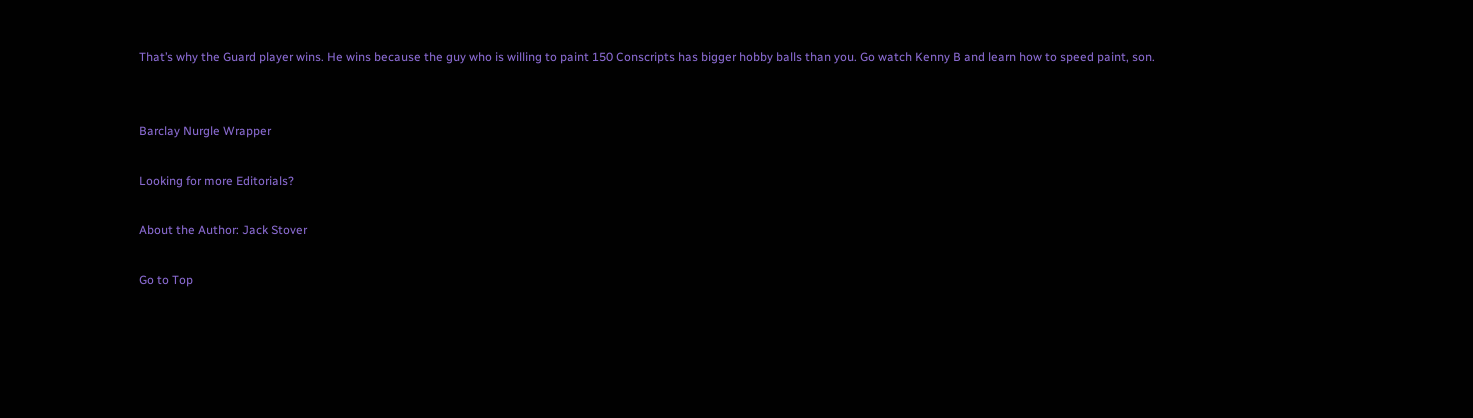That’s why the Guard player wins. He wins because the guy who is willing to paint 150 Conscripts has bigger hobby balls than you. Go watch Kenny B and learn how to speed paint, son.


Barclay Nurgle Wrapper

Looking for more Editorials?

About the Author: Jack Stover

Go to Top